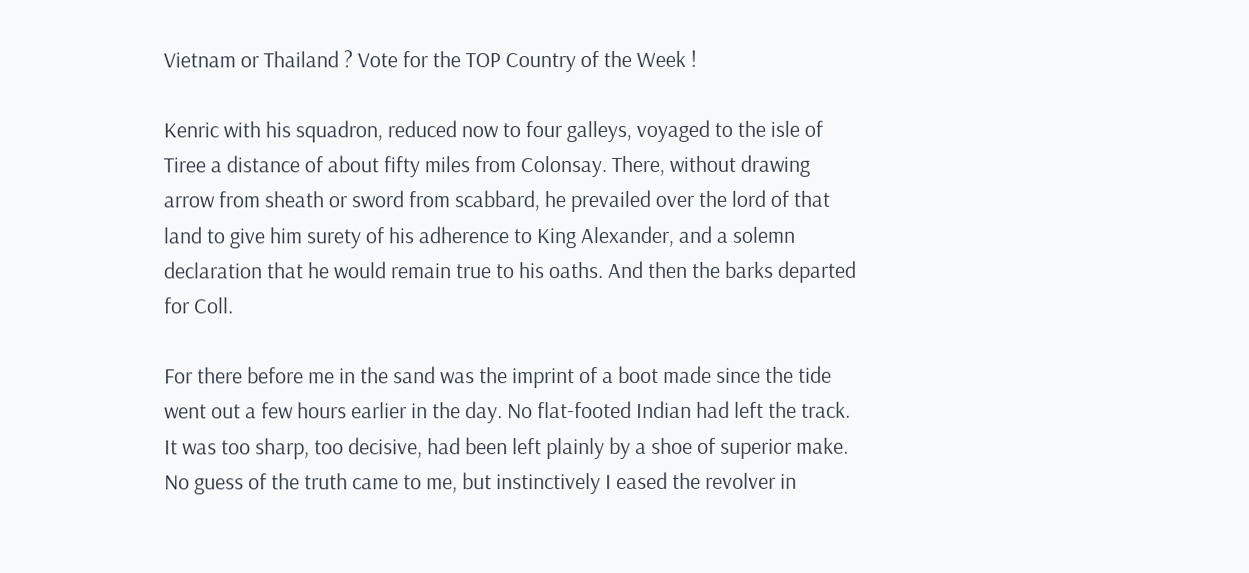Vietnam or Thailand ? Vote for the TOP Country of the Week !

Kenric with his squadron, reduced now to four galleys, voyaged to the isle of Tiree a distance of about fifty miles from Colonsay. There, without drawing arrow from sheath or sword from scabbard, he prevailed over the lord of that land to give him surety of his adherence to King Alexander, and a solemn declaration that he would remain true to his oaths. And then the barks departed for Coll.

For there before me in the sand was the imprint of a boot made since the tide went out a few hours earlier in the day. No flat-footed Indian had left the track. It was too sharp, too decisive, had been left plainly by a shoe of superior make. No guess of the truth came to me, but instinctively I eased the revolver in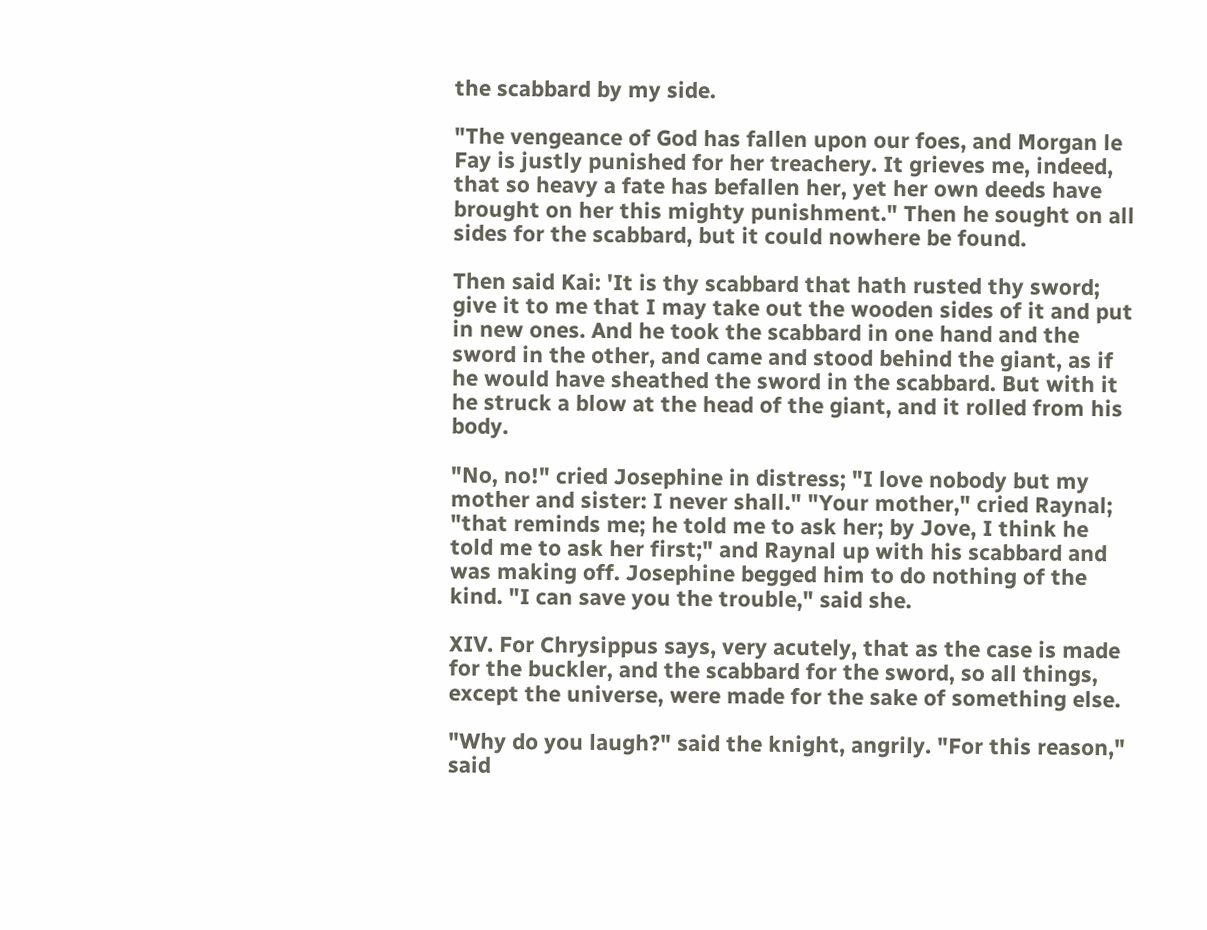the scabbard by my side.

"The vengeance of God has fallen upon our foes, and Morgan le Fay is justly punished for her treachery. It grieves me, indeed, that so heavy a fate has befallen her, yet her own deeds have brought on her this mighty punishment." Then he sought on all sides for the scabbard, but it could nowhere be found.

Then said Kai: 'It is thy scabbard that hath rusted thy sword; give it to me that I may take out the wooden sides of it and put in new ones. And he took the scabbard in one hand and the sword in the other, and came and stood behind the giant, as if he would have sheathed the sword in the scabbard. But with it he struck a blow at the head of the giant, and it rolled from his body.

"No, no!" cried Josephine in distress; "I love nobody but my mother and sister: I never shall." "Your mother," cried Raynal; "that reminds me; he told me to ask her; by Jove, I think he told me to ask her first;" and Raynal up with his scabbard and was making off. Josephine begged him to do nothing of the kind. "I can save you the trouble," said she.

XIV. For Chrysippus says, very acutely, that as the case is made for the buckler, and the scabbard for the sword, so all things, except the universe, were made for the sake of something else.

"Why do you laugh?" said the knight, angrily. "For this reason," said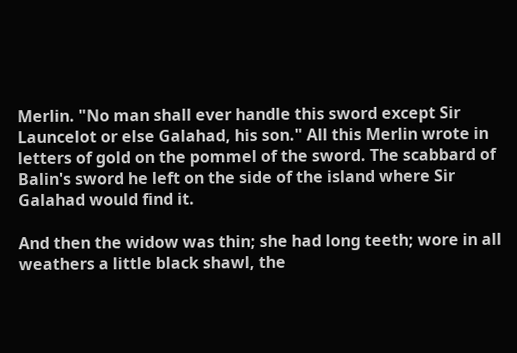Merlin. "No man shall ever handle this sword except Sir Launcelot or else Galahad, his son." All this Merlin wrote in letters of gold on the pommel of the sword. The scabbard of Balin's sword he left on the side of the island where Sir Galahad would find it.

And then the widow was thin; she had long teeth; wore in all weathers a little black shawl, the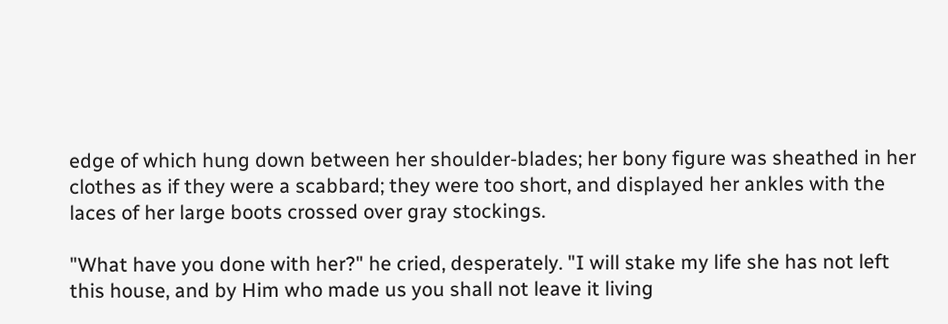edge of which hung down between her shoulder-blades; her bony figure was sheathed in her clothes as if they were a scabbard; they were too short, and displayed her ankles with the laces of her large boots crossed over gray stockings.

"What have you done with her?" he cried, desperately. "I will stake my life she has not left this house, and by Him who made us you shall not leave it living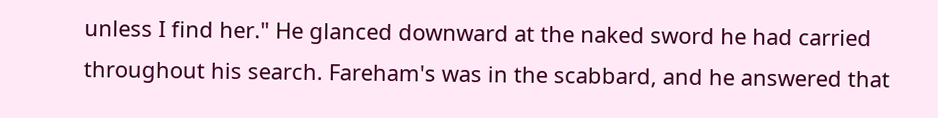unless I find her." He glanced downward at the naked sword he had carried throughout his search. Fareham's was in the scabbard, and he answered that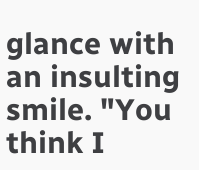glance with an insulting smile. "You think I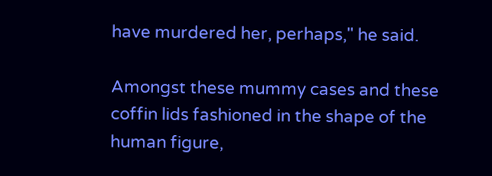have murdered her, perhaps," he said.

Amongst these mummy cases and these coffin lids fashioned in the shape of the human figure,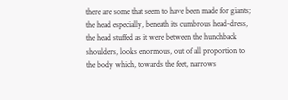there are some that seem to have been made for giants; the head especially, beneath its cumbrous head-dress, the head stuffed as it were between the hunchback shoulders, looks enormous, out of all proportion to the body which, towards the feet, narrows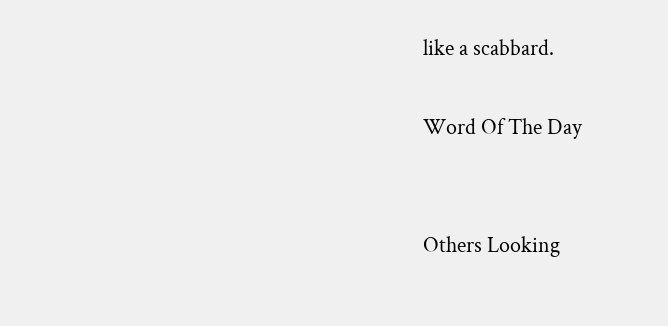like a scabbard.

Word Of The Day


Others Looking